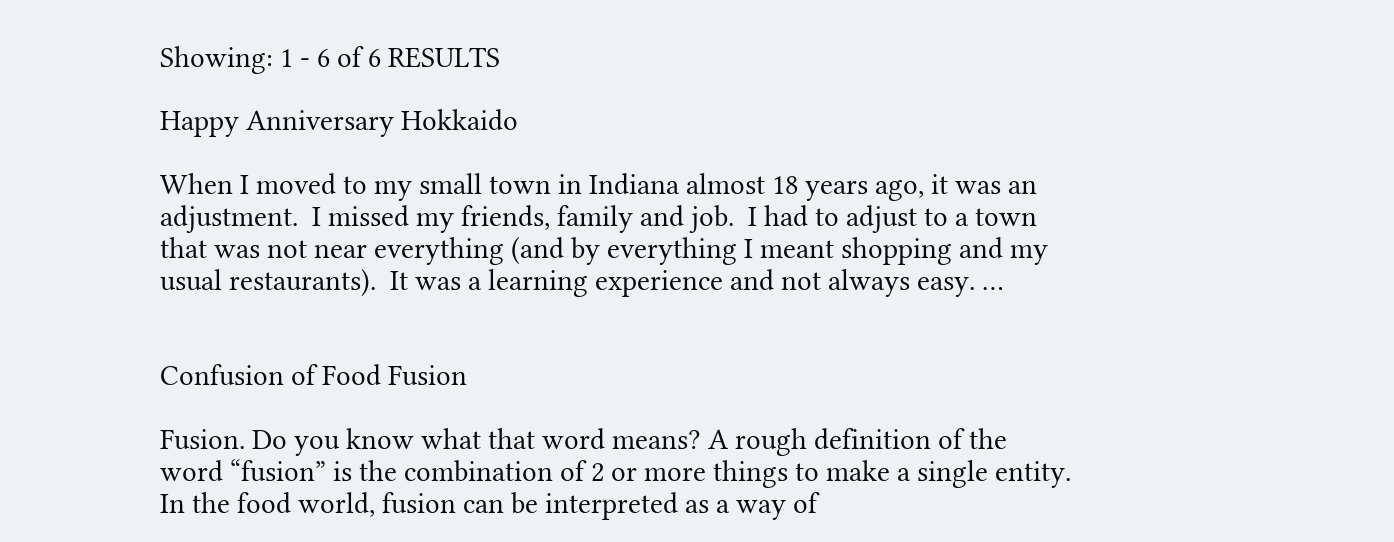Showing: 1 - 6 of 6 RESULTS

Happy Anniversary Hokkaido

When I moved to my small town in Indiana almost 18 years ago, it was an adjustment.  I missed my friends, family and job.  I had to adjust to a town that was not near everything (and by everything I meant shopping and my usual restaurants).  It was a learning experience and not always easy. …


Confusion of Food Fusion

Fusion. Do you know what that word means? A rough definition of the word “fusion” is the combination of 2 or more things to make a single entity. In the food world, fusion can be interpreted as a way of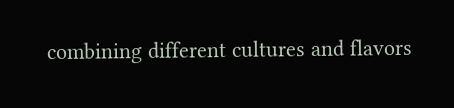combining different cultures and flavors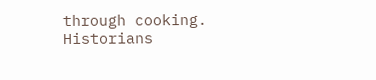through cooking. Historians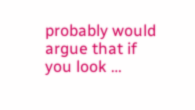probably would argue that if you look …